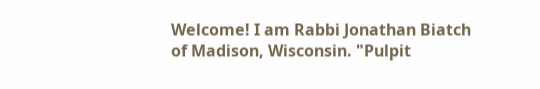Welcome! I am Rabbi Jonathan Biatch of Madison, Wisconsin. "Pulpit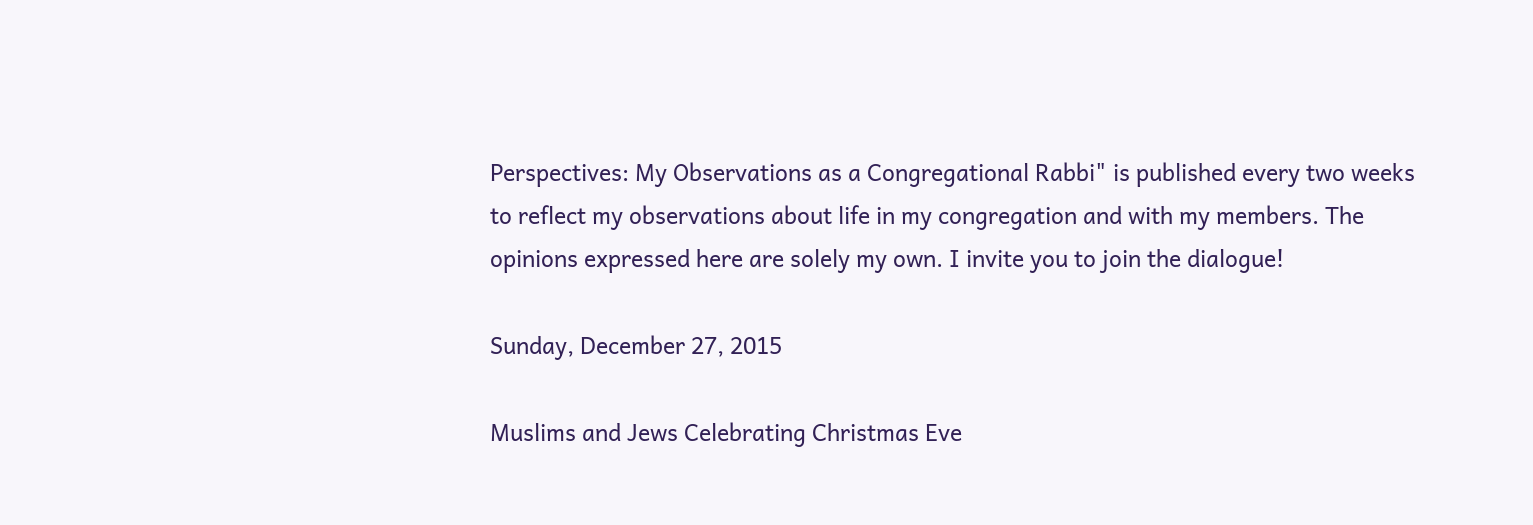Perspectives: My Observations as a Congregational Rabbi" is published every two weeks to reflect my observations about life in my congregation and with my members. The opinions expressed here are solely my own. I invite you to join the dialogue!

Sunday, December 27, 2015

Muslims and Jews Celebrating Christmas Eve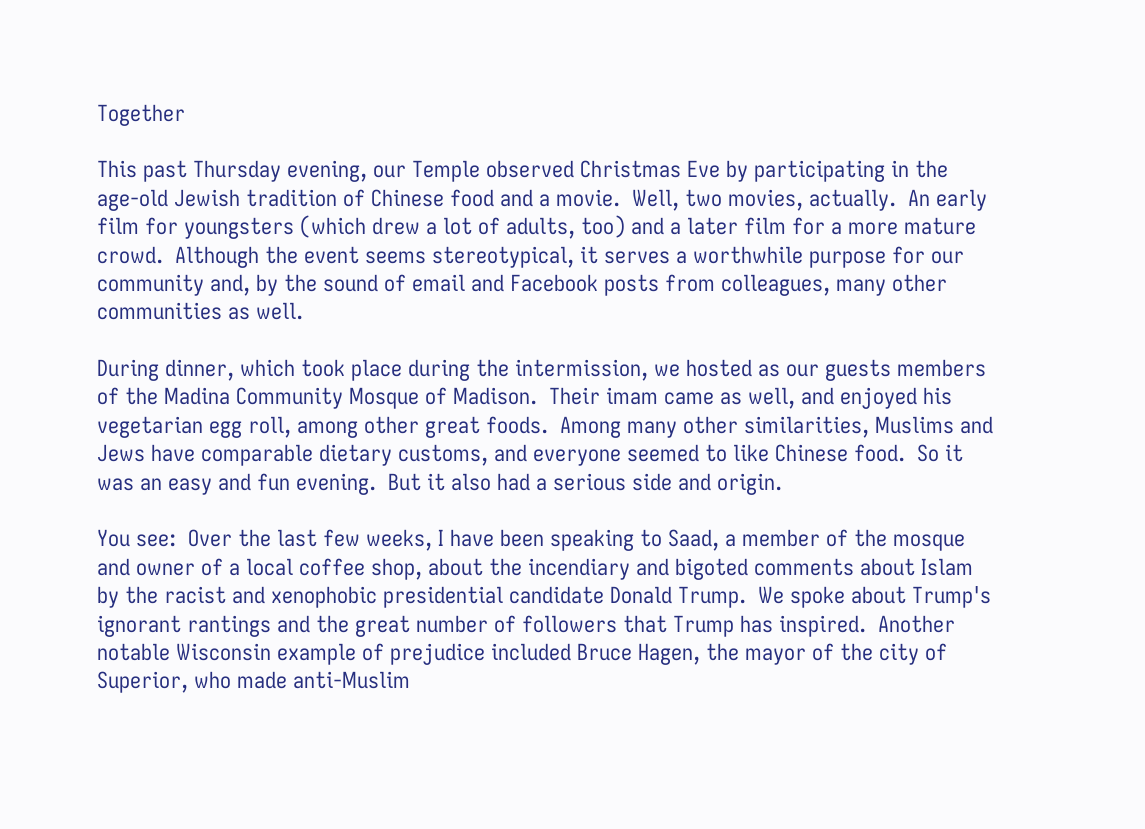Together

This past Thursday evening, our Temple observed Christmas Eve by participating in the age-old Jewish tradition of Chinese food and a movie.  Well, two movies, actually.  An early film for youngsters (which drew a lot of adults, too) and a later film for a more mature crowd.  Although the event seems stereotypical, it serves a worthwhile purpose for our community and, by the sound of email and Facebook posts from colleagues, many other communities as well.

During dinner, which took place during the intermission, we hosted as our guests members of the Madina Community Mosque of Madison.  Their imam came as well, and enjoyed his vegetarian egg roll, among other great foods.  Among many other similarities, Muslims and Jews have comparable dietary customs, and everyone seemed to like Chinese food.  So it was an easy and fun evening.  But it also had a serious side and origin.

You see:  Over the last few weeks, I have been speaking to Saad, a member of the mosque and owner of a local coffee shop, about the incendiary and bigoted comments about Islam by the racist and xenophobic presidential candidate Donald Trump.  We spoke about Trump's ignorant rantings and the great number of followers that Trump has inspired.  Another notable Wisconsin example of prejudice included Bruce Hagen, the mayor of the city of Superior, who made anti-Muslim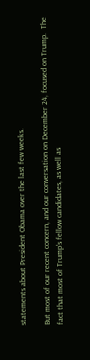statements about President Obama over the last few weeks.

But most of our recent concern, and our conversation on December 24, focused on Trump.  The fact that most of Trump's fellow candidates, as well as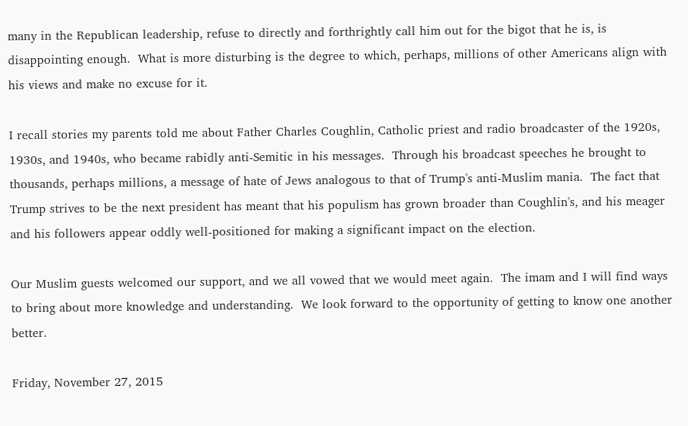many in the Republican leadership, refuse to directly and forthrightly call him out for the bigot that he is, is disappointing enough.  What is more disturbing is the degree to which, perhaps, millions of other Americans align with his views and make no excuse for it.

I recall stories my parents told me about Father Charles Coughlin, Catholic priest and radio broadcaster of the 1920s, 1930s, and 1940s, who became rabidly anti-Semitic in his messages.  Through his broadcast speeches he brought to thousands, perhaps millions, a message of hate of Jews analogous to that of Trump's anti-Muslim mania.  The fact that Trump strives to be the next president has meant that his populism has grown broader than Coughlin's, and his meager and his followers appear oddly well-positioned for making a significant impact on the election.

Our Muslim guests welcomed our support, and we all vowed that we would meet again.  The imam and I will find ways to bring about more knowledge and understanding.  We look forward to the opportunity of getting to know one another better.

Friday, November 27, 2015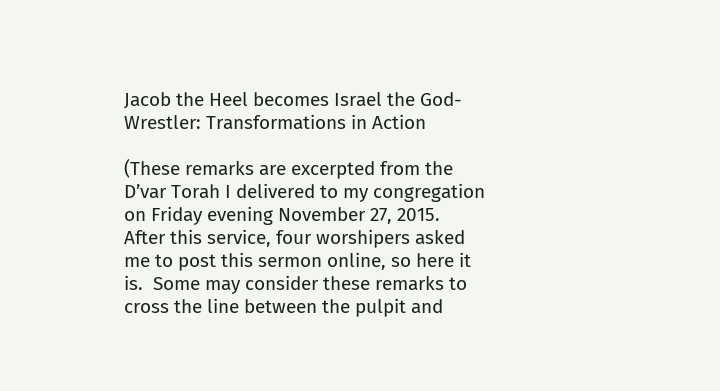Jacob the Heel becomes Israel the God-Wrestler: Transformations in Action

(These remarks are excerpted from the D’var Torah I delivered to my congregation on Friday evening November 27, 2015.  After this service, four worshipers asked me to post this sermon online, so here it is.  Some may consider these remarks to cross the line between the pulpit and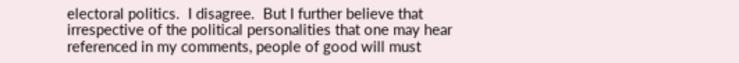electoral politics.  I disagree.  But I further believe that irrespective of the political personalities that one may hear referenced in my comments, people of good will must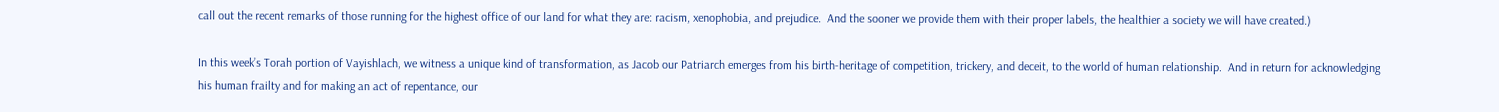call out the recent remarks of those running for the highest office of our land for what they are: racism, xenophobia, and prejudice.  And the sooner we provide them with their proper labels, the healthier a society we will have created.)

In this week’s Torah portion of Vayishlach, we witness a unique kind of transformation, as Jacob our Patriarch emerges from his birth-heritage of competition, trickery, and deceit, to the world of human relationship.  And in return for acknowledging his human frailty and for making an act of repentance, our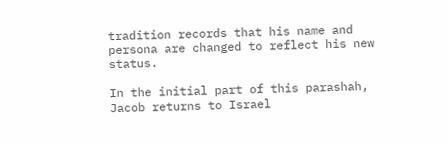tradition records that his name and persona are changed to reflect his new status.

In the initial part of this parashah, Jacob returns to Israel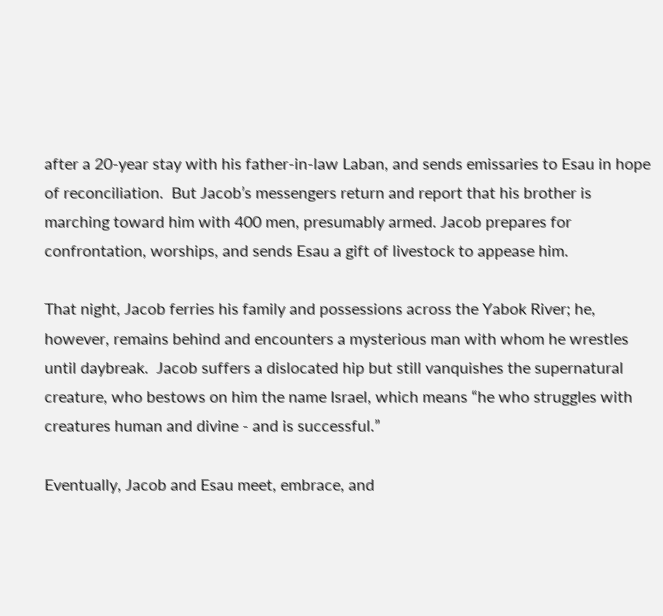after a 20-year stay with his father-in-law Laban, and sends emissaries to Esau in hope of reconciliation.  But Jacob’s messengers return and report that his brother is marching toward him with 400 men, presumably armed. Jacob prepares for confrontation, worships, and sends Esau a gift of livestock to appease him.

That night, Jacob ferries his family and possessions across the Yabok River; he, however, remains behind and encounters a mysterious man with whom he wrestles until daybreak.  Jacob suffers a dislocated hip but still vanquishes the supernatural creature, who bestows on him the name Israel, which means “he who struggles with creatures human and divine - and is successful.”

Eventually, Jacob and Esau meet, embrace, and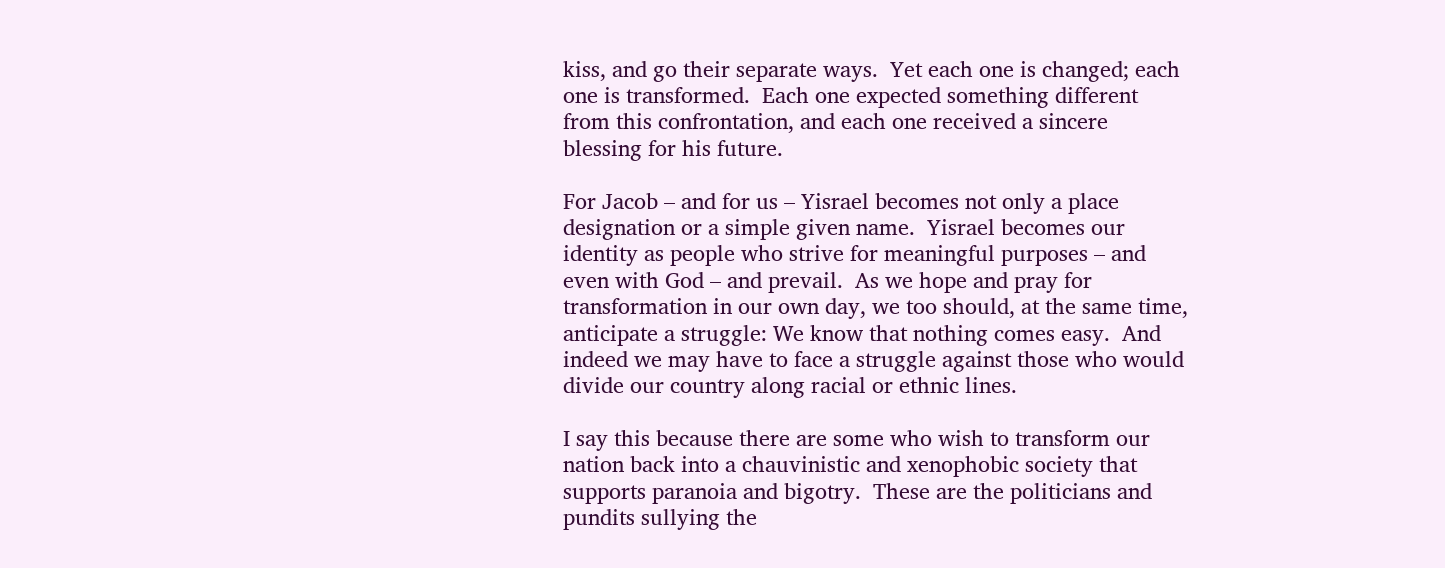kiss, and go their separate ways.  Yet each one is changed; each one is transformed.  Each one expected something different from this confrontation, and each one received a sincere blessing for his future.

For Jacob – and for us – Yisrael becomes not only a place designation or a simple given name.  Yisrael becomes our identity as people who strive for meaningful purposes – and even with God – and prevail.  As we hope and pray for transformation in our own day, we too should, at the same time, anticipate a struggle: We know that nothing comes easy.  And indeed we may have to face a struggle against those who would divide our country along racial or ethnic lines.

I say this because there are some who wish to transform our nation back into a chauvinistic and xenophobic society that supports paranoia and bigotry.  These are the politicians and pundits sullying the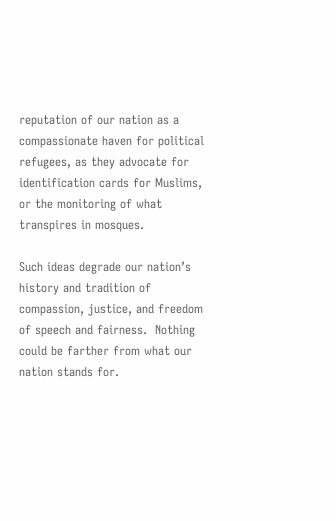reputation of our nation as a compassionate haven for political refugees, as they advocate for identification cards for Muslims, or the monitoring of what transpires in mosques.

Such ideas degrade our nation’s history and tradition of compassion, justice, and freedom of speech and fairness.  Nothing could be farther from what our nation stands for.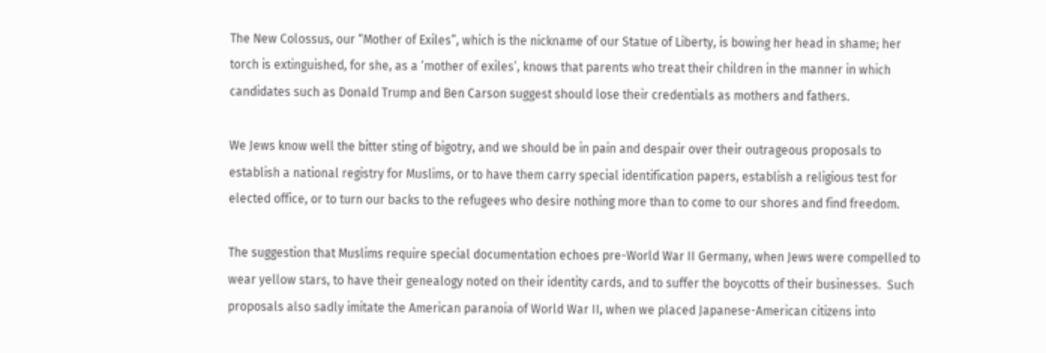The New Colossus, our “Mother of Exiles”, which is the nickname of our Statue of Liberty, is bowing her head in shame; her torch is extinguished, for she, as a ‘mother of exiles’, knows that parents who treat their children in the manner in which candidates such as Donald Trump and Ben Carson suggest should lose their credentials as mothers and fathers.

We Jews know well the bitter sting of bigotry, and we should be in pain and despair over their outrageous proposals to establish a national registry for Muslims, or to have them carry special identification papers, establish a religious test for elected office, or to turn our backs to the refugees who desire nothing more than to come to our shores and find freedom.

The suggestion that Muslims require special documentation echoes pre-World War II Germany, when Jews were compelled to wear yellow stars, to have their genealogy noted on their identity cards, and to suffer the boycotts of their businesses.  Such proposals also sadly imitate the American paranoia of World War II, when we placed Japanese-American citizens into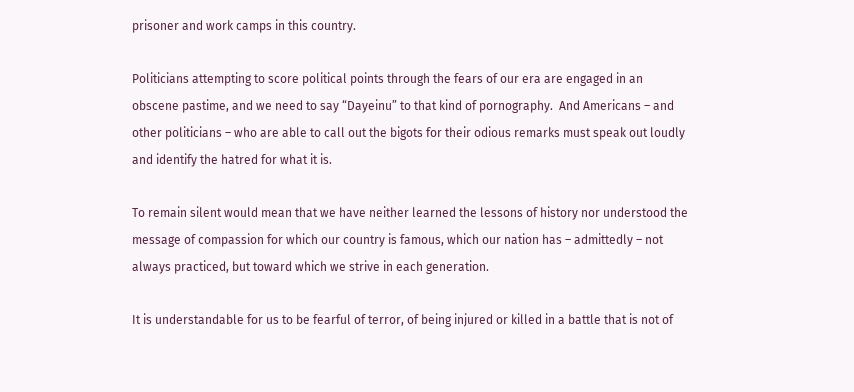prisoner and work camps in this country.

Politicians attempting to score political points through the fears of our era are engaged in an obscene pastime, and we need to say “Dayeinu” to that kind of pornography.  And Americans – and other politicians – who are able to call out the bigots for their odious remarks must speak out loudly and identify the hatred for what it is.

To remain silent would mean that we have neither learned the lessons of history nor understood the message of compassion for which our country is famous, which our nation has – admittedly – not always practiced, but toward which we strive in each generation.

It is understandable for us to be fearful of terror, of being injured or killed in a battle that is not of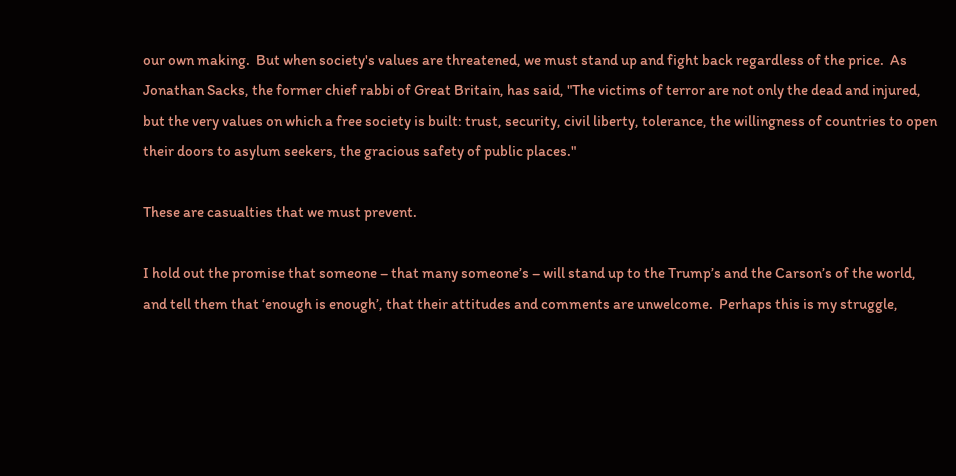our own making.  But when society's values are threatened, we must stand up and fight back regardless of the price.  As Jonathan Sacks, the former chief rabbi of Great Britain, has said, "The victims of terror are not only the dead and injured, but the very values on which a free society is built: trust, security, civil liberty, tolerance, the willingness of countries to open their doors to asylum seekers, the gracious safety of public places."

These are casualties that we must prevent.

I hold out the promise that someone – that many someone’s – will stand up to the Trump’s and the Carson’s of the world, and tell them that ‘enough is enough’, that their attitudes and comments are unwelcome.  Perhaps this is my struggle,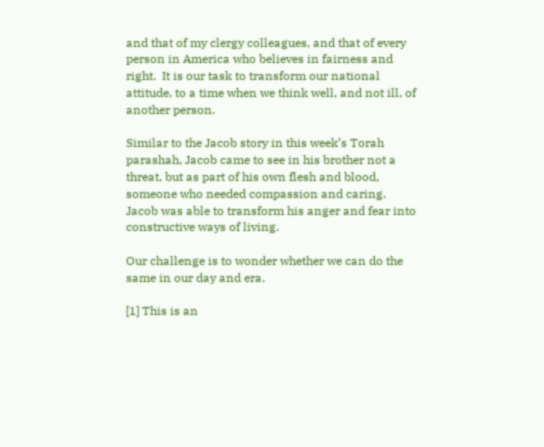and that of my clergy colleagues, and that of every person in America who believes in fairness and right.  It is our task to transform our national attitude, to a time when we think well, and not ill, of another person.

Similar to the Jacob story in this week’s Torah parashah, Jacob came to see in his brother not a threat, but as part of his own flesh and blood, someone who needed compassion and caring.  Jacob was able to transform his anger and fear into constructive ways of living.

Our challenge is to wonder whether we can do the same in our day and era.

[1] This is an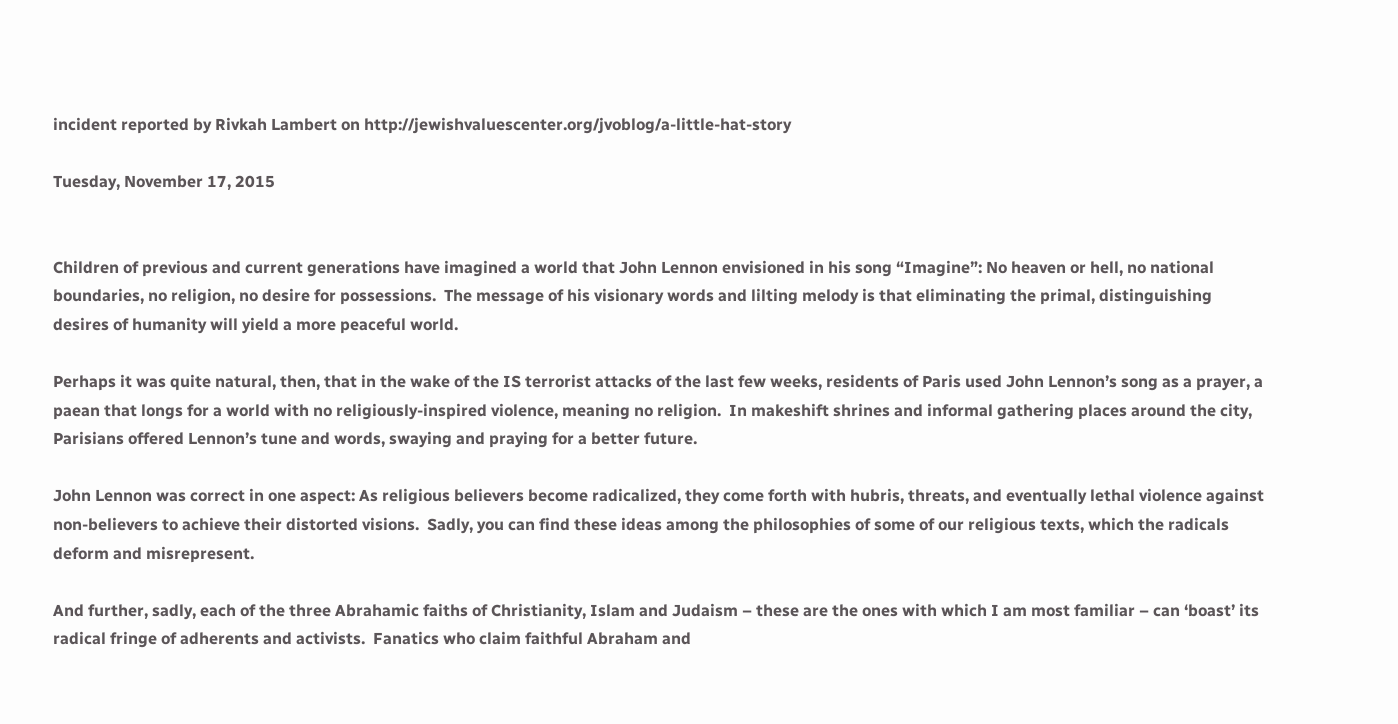incident reported by Rivkah Lambert on http://jewishvaluescenter.org/jvoblog/a-little-hat-story

Tuesday, November 17, 2015


Children of previous and current generations have imagined a world that John Lennon envisioned in his song “Imagine”: No heaven or hell, no national boundaries, no religion, no desire for possessions.  The message of his visionary words and lilting melody is that eliminating the primal, distinguishing desires of humanity will yield a more peaceful world.

Perhaps it was quite natural, then, that in the wake of the IS terrorist attacks of the last few weeks, residents of Paris used John Lennon’s song as a prayer, a paean that longs for a world with no religiously-inspired violence, meaning no religion.  In makeshift shrines and informal gathering places around the city, Parisians offered Lennon’s tune and words, swaying and praying for a better future.

John Lennon was correct in one aspect: As religious believers become radicalized, they come forth with hubris, threats, and eventually lethal violence against non-believers to achieve their distorted visions.  Sadly, you can find these ideas among the philosophies of some of our religious texts, which the radicals deform and misrepresent.

And further, sadly, each of the three Abrahamic faiths of Christianity, Islam and Judaism – these are the ones with which I am most familiar – can ‘boast’ its radical fringe of adherents and activists.  Fanatics who claim faithful Abraham and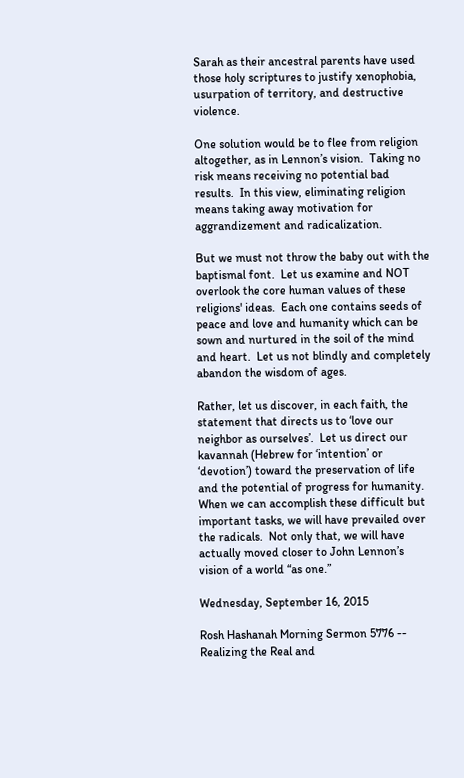Sarah as their ancestral parents have used those holy scriptures to justify xenophobia, usurpation of territory, and destructive violence.

One solution would be to flee from religion altogether, as in Lennon’s vision.  Taking no risk means receiving no potential bad results.  In this view, eliminating religion means taking away motivation for aggrandizement and radicalization.

But we must not throw the baby out with the baptismal font.  Let us examine and NOT overlook the core human values of these religions' ideas.  Each one contains seeds of peace and love and humanity which can be sown and nurtured in the soil of the mind and heart.  Let us not blindly and completely abandon the wisdom of ages.

Rather, let us discover, in each faith, the statement that directs us to ‘love our neighbor as ourselves’.  Let us direct our kavannah (Hebrew for ‘intention’ or ‘devotion’) toward the preservation of life and the potential of progress for humanity.  When we can accomplish these difficult but important tasks, we will have prevailed over the radicals.  Not only that, we will have actually moved closer to John Lennon’s vision of a world “as one.”

Wednesday, September 16, 2015

Rosh Hashanah Morning Sermon 5776 -- Realizing the Real and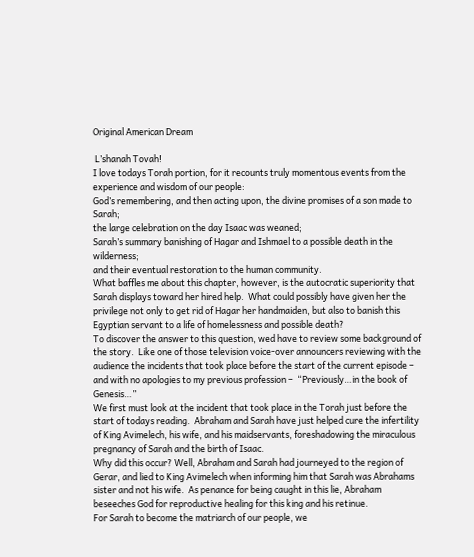Original American Dream

 L’shanah Tovah!
I love todays Torah portion, for it recounts truly momentous events from the experience and wisdom of our people:
God’s remembering, and then acting upon, the divine promises of a son made to Sarah;
the large celebration on the day Isaac was weaned;
Sarah’s summary banishing of Hagar and Ishmael to a possible death in the wilderness;
and their eventual restoration to the human community.
What baffles me about this chapter, however, is the autocratic superiority that Sarah displays toward her hired help.  What could possibly have given her the privilege not only to get rid of Hagar her handmaiden, but also to banish this Egyptian servant to a life of homelessness and possible death?
To discover the answer to this question, wed have to review some background of the story.  Like one of those television voice-over announcers reviewing with the audience the incidents that took place before the start of the current episode – and with no apologies to my previous profession –  “Previously…in the book of Genesis…”
We first must look at the incident that took place in the Torah just before the start of todays reading.  Abraham and Sarah have just helped cure the infertility of King Avimelech, his wife, and his maidservants, foreshadowing the miraculous pregnancy of Sarah and the birth of Isaac.
Why did this occur? Well, Abraham and Sarah had journeyed to the region of Gerar, and lied to King Avimelech when informing him that Sarah was Abrahams sister and not his wife.  As penance for being caught in this lie, Abraham beseeches God for reproductive healing for this king and his retinue.
For Sarah to become the matriarch of our people, we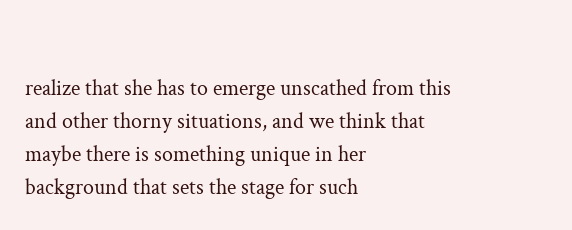realize that she has to emerge unscathed from this and other thorny situations, and we think that maybe there is something unique in her background that sets the stage for such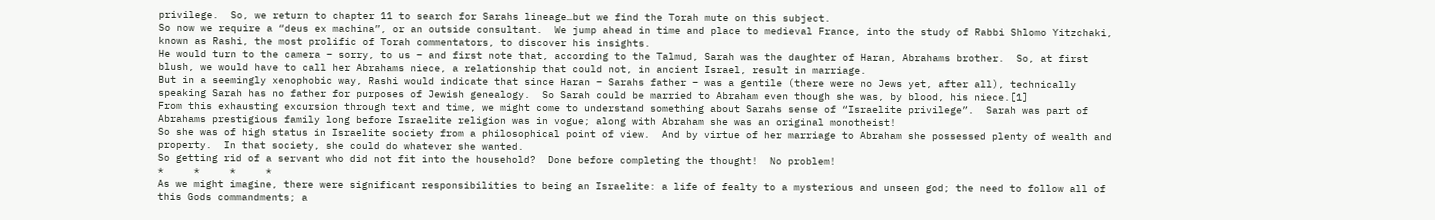privilege.  So, we return to chapter 11 to search for Sarahs lineage…but we find the Torah mute on this subject.
So now we require a “deus ex machina”, or an outside consultant.  We jump ahead in time and place to medieval France, into the study of Rabbi Shlomo Yitzchaki, known as Rashi, the most prolific of Torah commentators, to discover his insights.
He would turn to the camera – sorry, to us – and first note that, according to the Talmud, Sarah was the daughter of Haran, Abrahams brother.  So, at first blush, we would have to call her Abrahams niece, a relationship that could not, in ancient Israel, result in marriage.
But in a seemingly xenophobic way, Rashi would indicate that since Haran – Sarahs father – was a gentile (there were no Jews yet, after all), technically speaking Sarah has no father for purposes of Jewish genealogy.  So Sarah could be married to Abraham even though she was, by blood, his niece.[1]
From this exhausting excursion through text and time, we might come to understand something about Sarahs sense of “Israelite privilege”.  Sarah was part of Abrahams prestigious family long before Israelite religion was in vogue; along with Abraham she was an original monotheist!
So she was of high status in Israelite society from a philosophical point of view.  And by virtue of her marriage to Abraham she possessed plenty of wealth and property.  In that society, she could do whatever she wanted.
So getting rid of a servant who did not fit into the household?  Done before completing the thought!  No problem!
*     *     *     *
As we might imagine, there were significant responsibilities to being an Israelite: a life of fealty to a mysterious and unseen god; the need to follow all of this Gods commandments; a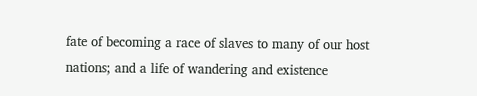fate of becoming a race of slaves to many of our host nations; and a life of wandering and existence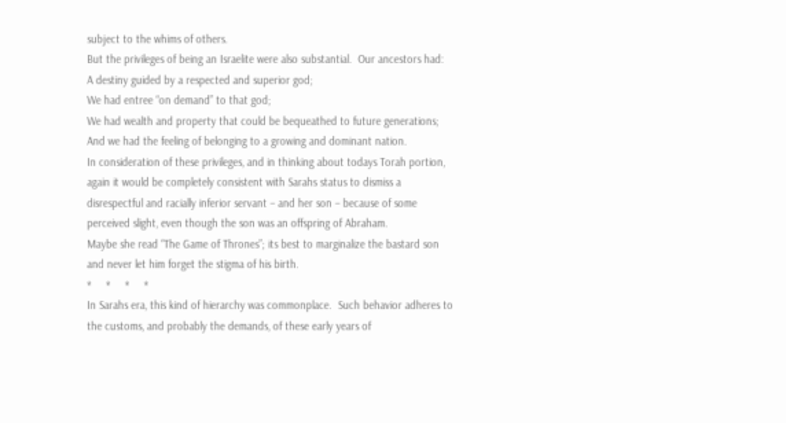subject to the whims of others.
But the privileges of being an Israelite were also substantial.  Our ancestors had:
A destiny guided by a respected and superior god;
We had entree “on demand” to that god;
We had wealth and property that could be bequeathed to future generations;
And we had the feeling of belonging to a growing and dominant nation.
In consideration of these privileges, and in thinking about todays Torah portion, again it would be completely consistent with Sarahs status to dismiss a disrespectful and racially inferior servant – and her son – because of some perceived slight, even though the son was an offspring of Abraham.
Maybe she read “The Game of Thrones”; its best to marginalize the bastard son and never let him forget the stigma of his birth.
*     *     *     *
In Sarahs era, this kind of hierarchy was commonplace.  Such behavior adheres to the customs, and probably the demands, of these early years of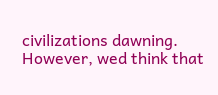civilizations dawning.
However, wed think that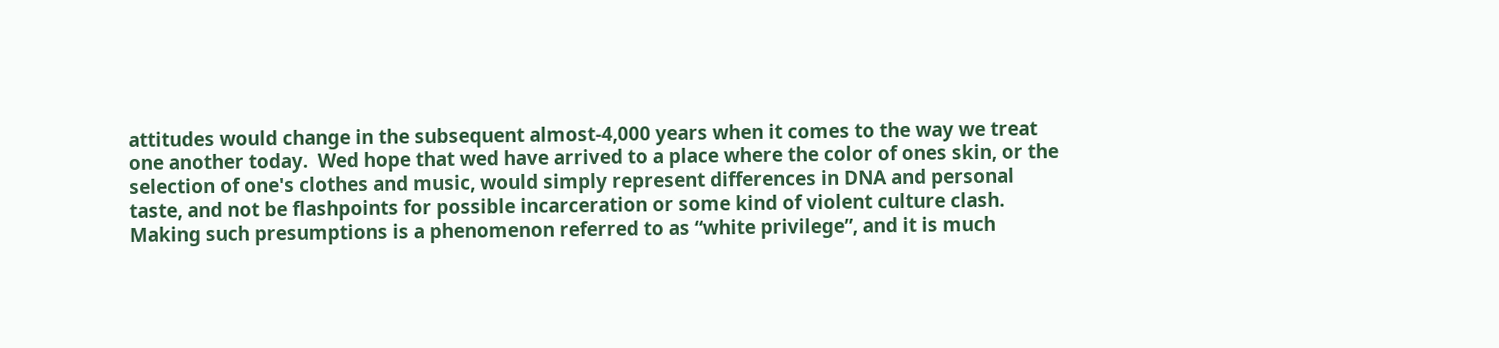attitudes would change in the subsequent almost-4,000 years when it comes to the way we treat one another today.  Wed hope that wed have arrived to a place where the color of ones skin, or the selection of one's clothes and music, would simply represent differences in DNA and personal taste, and not be flashpoints for possible incarceration or some kind of violent culture clash.
Making such presumptions is a phenomenon referred to as “white privilege”, and it is much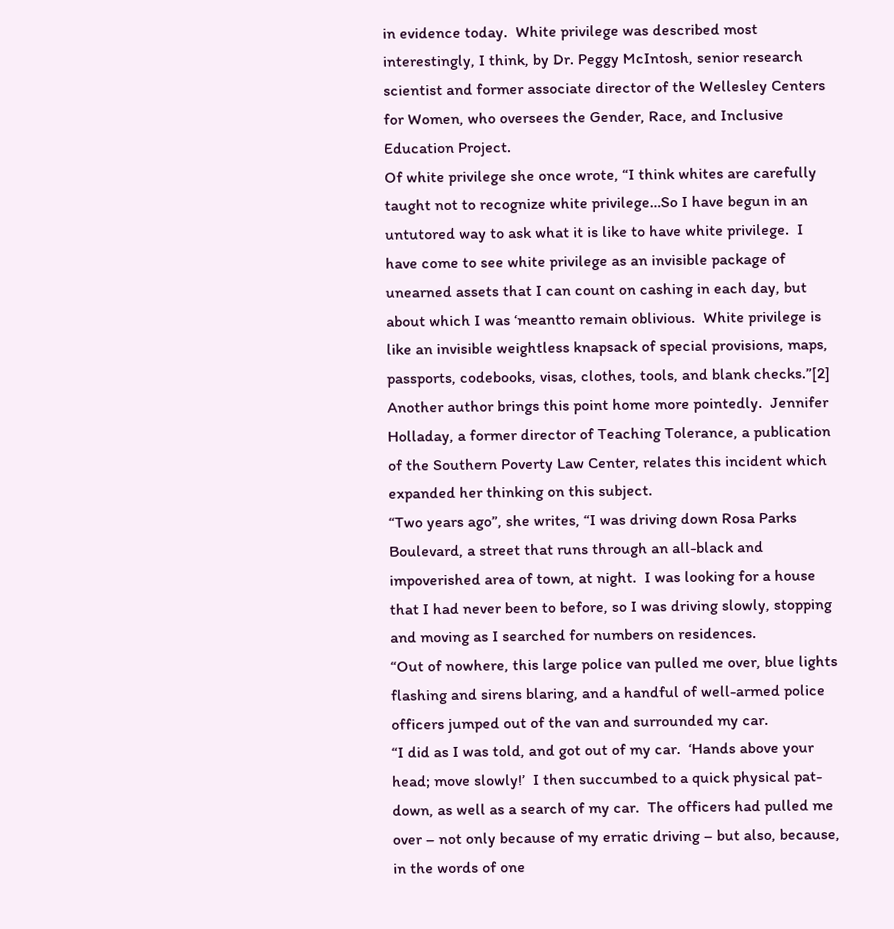in evidence today.  White privilege was described most interestingly, I think, by Dr. Peggy McIntosh, senior research scientist and former associate director of the Wellesley Centers for Women, who oversees the Gender, Race, and Inclusive Education Project.
Of white privilege she once wrote, “I think whites are carefully taught not to recognize white privilege…So I have begun in an untutored way to ask what it is like to have white privilege.  I have come to see white privilege as an invisible package of unearned assets that I can count on cashing in each day, but about which I was ‘meantto remain oblivious.  White privilege is like an invisible weightless knapsack of special provisions, maps, passports, codebooks, visas, clothes, tools, and blank checks.”[2]
Another author brings this point home more pointedly.  Jennifer Holladay, a former director of Teaching Tolerance, a publication of the Southern Poverty Law Center, relates this incident which expanded her thinking on this subject.
“Two years ago”, she writes, “I was driving down Rosa Parks Boulevard, a street that runs through an all-black and impoverished area of town, at night.  I was looking for a house that I had never been to before, so I was driving slowly, stopping and moving as I searched for numbers on residences.
“Out of nowhere, this large police van pulled me over, blue lights flashing and sirens blaring, and a handful of well-armed police officers jumped out of the van and surrounded my car.
“I did as I was told, and got out of my car.  ‘Hands above your head; move slowly!’  I then succumbed to a quick physical pat-down, as well as a search of my car.  The officers had pulled me over – not only because of my erratic driving – but also, because, in the words of one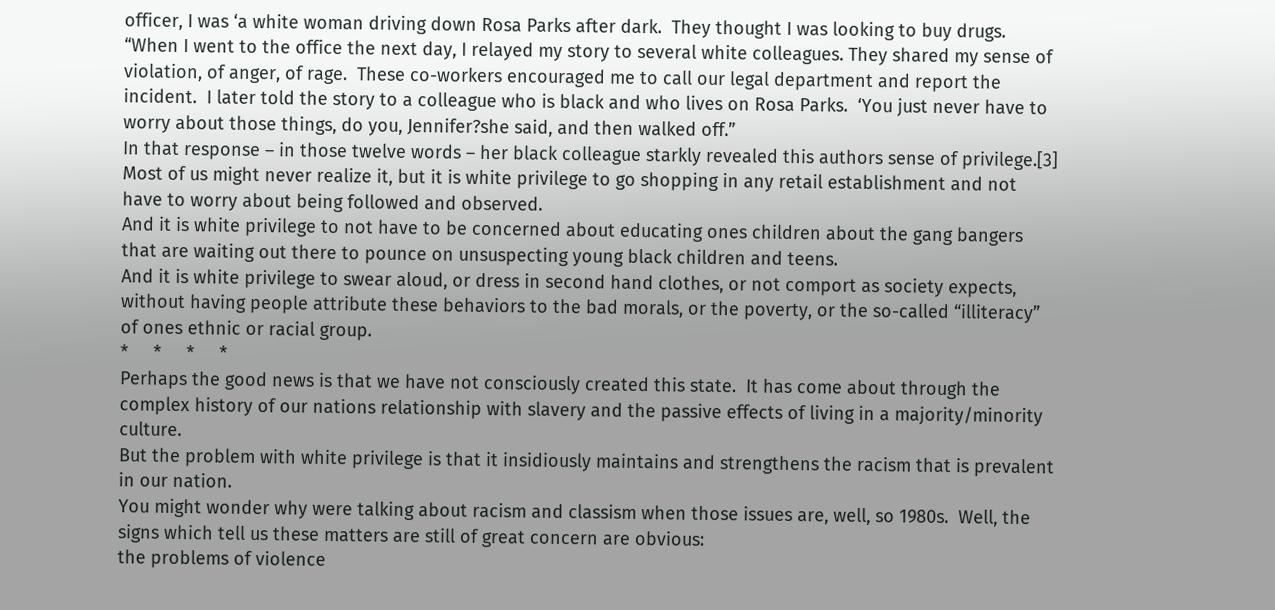officer, I was ‘a white woman driving down Rosa Parks after dark.  They thought I was looking to buy drugs.
“When I went to the office the next day, I relayed my story to several white colleagues. They shared my sense of violation, of anger, of rage.  These co-workers encouraged me to call our legal department and report the incident.  I later told the story to a colleague who is black and who lives on Rosa Parks.  ‘You just never have to worry about those things, do you, Jennifer?she said, and then walked off.”
In that response – in those twelve words – her black colleague starkly revealed this authors sense of privilege.[3]
Most of us might never realize it, but it is white privilege to go shopping in any retail establishment and not have to worry about being followed and observed.
And it is white privilege to not have to be concerned about educating ones children about the gang bangers that are waiting out there to pounce on unsuspecting young black children and teens.
And it is white privilege to swear aloud, or dress in second hand clothes, or not comport as society expects, without having people attribute these behaviors to the bad morals, or the poverty, or the so-called “illiteracy” of ones ethnic or racial group.
*     *     *     *
Perhaps the good news is that we have not consciously created this state.  It has come about through the complex history of our nations relationship with slavery and the passive effects of living in a majority/minority culture.
But the problem with white privilege is that it insidiously maintains and strengthens the racism that is prevalent in our nation.
You might wonder why were talking about racism and classism when those issues are, well, so 1980s.  Well, the signs which tell us these matters are still of great concern are obvious:
the problems of violence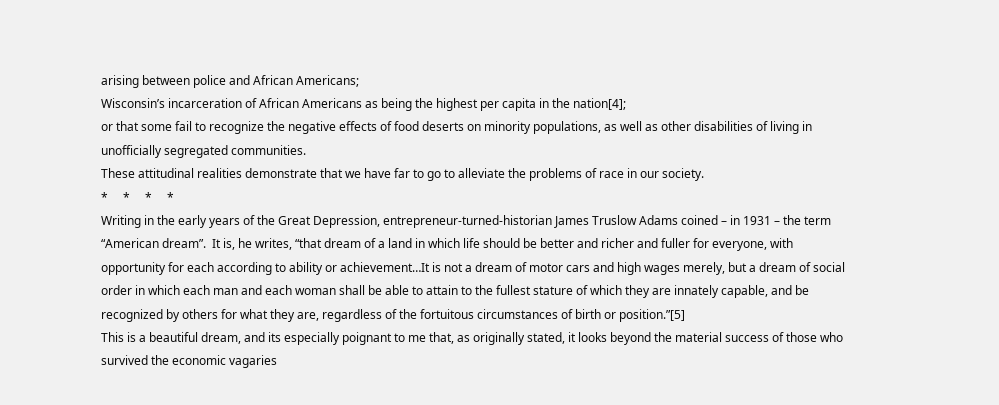arising between police and African Americans;
Wisconsin’s incarceration of African Americans as being the highest per capita in the nation[4];
or that some fail to recognize the negative effects of food deserts on minority populations, as well as other disabilities of living in unofficially segregated communities.
These attitudinal realities demonstrate that we have far to go to alleviate the problems of race in our society.
*     *     *     *
Writing in the early years of the Great Depression, entrepreneur-turned-historian James Truslow Adams coined – in 1931 – the term “American dream”.  It is, he writes, “that dream of a land in which life should be better and richer and fuller for everyone, with opportunity for each according to ability or achievement…It is not a dream of motor cars and high wages merely, but a dream of social order in which each man and each woman shall be able to attain to the fullest stature of which they are innately capable, and be recognized by others for what they are, regardless of the fortuitous circumstances of birth or position.”[5]
This is a beautiful dream, and its especially poignant to me that, as originally stated, it looks beyond the material success of those who survived the economic vagaries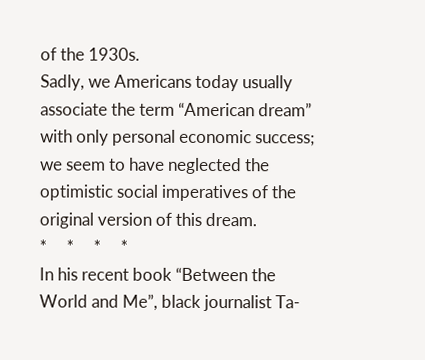of the 1930s.
Sadly, we Americans today usually associate the term “American dream” with only personal economic success; we seem to have neglected the optimistic social imperatives of the original version of this dream.
*     *     *     *
In his recent book “Between the World and Me”, black journalist Ta-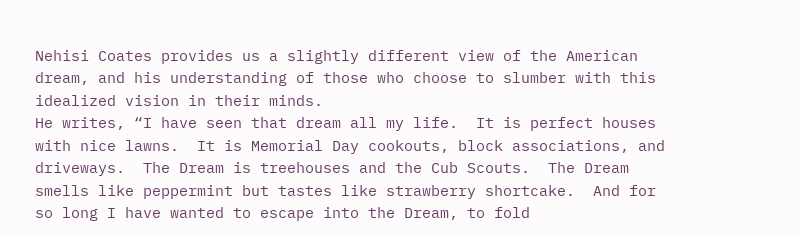Nehisi Coates provides us a slightly different view of the American dream, and his understanding of those who choose to slumber with this idealized vision in their minds.
He writes, “I have seen that dream all my life.  It is perfect houses with nice lawns.  It is Memorial Day cookouts, block associations, and driveways.  The Dream is treehouses and the Cub Scouts.  The Dream smells like peppermint but tastes like strawberry shortcake.  And for so long I have wanted to escape into the Dream, to fold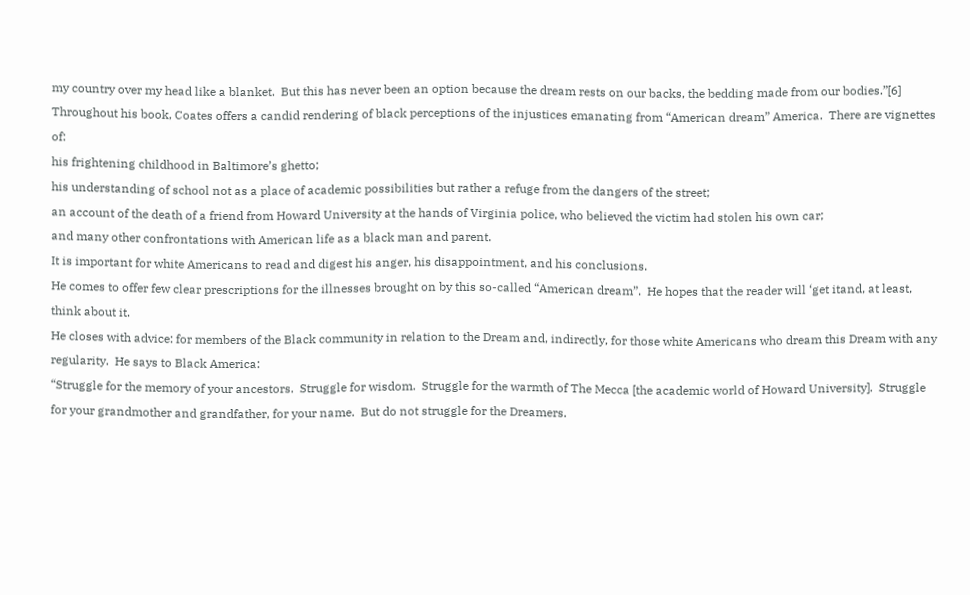my country over my head like a blanket.  But this has never been an option because the dream rests on our backs, the bedding made from our bodies.”[6]
Throughout his book, Coates offers a candid rendering of black perceptions of the injustices emanating from “American dream” America.  There are vignettes of:
his frightening childhood in Baltimore’s ghetto;
his understanding of school not as a place of academic possibilities but rather a refuge from the dangers of the street;
an account of the death of a friend from Howard University at the hands of Virginia police, who believed the victim had stolen his own car;
and many other confrontations with American life as a black man and parent.
It is important for white Americans to read and digest his anger, his disappointment, and his conclusions.
He comes to offer few clear prescriptions for the illnesses brought on by this so-called “American dream”.  He hopes that the reader will ‘get itand, at least, think about it.
He closes with advice: for members of the Black community in relation to the Dream and, indirectly, for those white Americans who dream this Dream with any regularity.  He says to Black America:
“Struggle for the memory of your ancestors.  Struggle for wisdom.  Struggle for the warmth of The Mecca [the academic world of Howard University].  Struggle for your grandmother and grandfather, for your name.  But do not struggle for the Dreamers.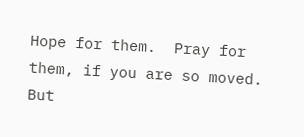Hope for them.  Pray for them, if you are so moved.  But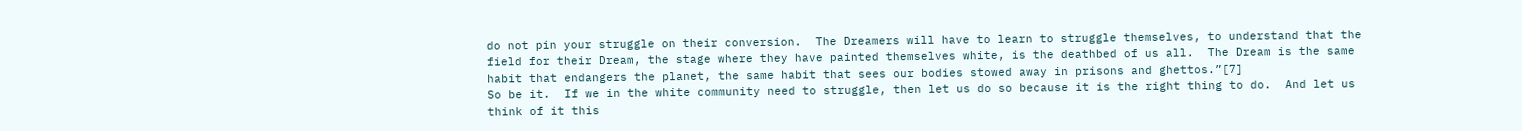do not pin your struggle on their conversion.  The Dreamers will have to learn to struggle themselves, to understand that the field for their Dream, the stage where they have painted themselves white, is the deathbed of us all.  The Dream is the same habit that endangers the planet, the same habit that sees our bodies stowed away in prisons and ghettos.”[7]
So be it.  If we in the white community need to struggle, then let us do so because it is the right thing to do.  And let us think of it this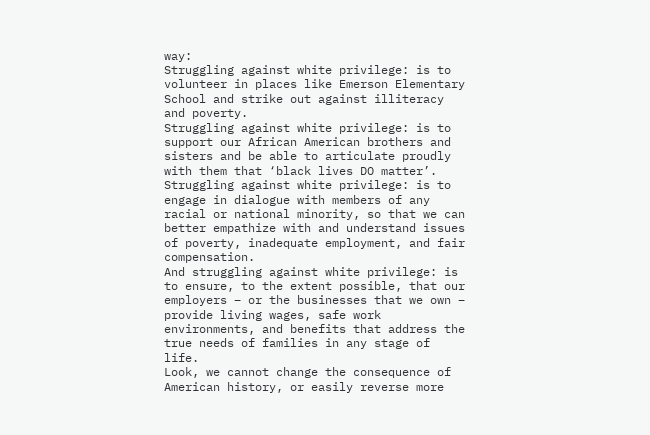way:
Struggling against white privilege: is to volunteer in places like Emerson Elementary School and strike out against illiteracy and poverty.
Struggling against white privilege: is to support our African American brothers and sisters and be able to articulate proudly with them that ‘black lives DO matter’.
Struggling against white privilege: is to engage in dialogue with members of any racial or national minority, so that we can better empathize with and understand issues of poverty, inadequate employment, and fair compensation.
And struggling against white privilege: is to ensure, to the extent possible, that our employers – or the businesses that we own – provide living wages, safe work environments, and benefits that address the true needs of families in any stage of life.
Look, we cannot change the consequence of American history, or easily reverse more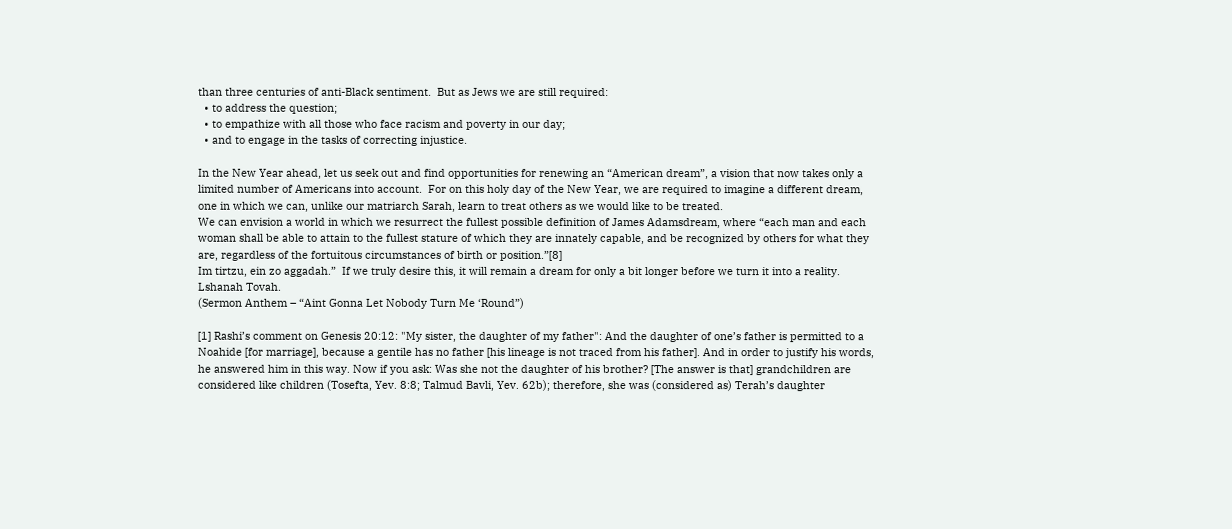than three centuries of anti-Black sentiment.  But as Jews we are still required:
  • to address the question;
  • to empathize with all those who face racism and poverty in our day;
  • and to engage in the tasks of correcting injustice.

In the New Year ahead, let us seek out and find opportunities for renewing an “American dream”, a vision that now takes only a limited number of Americans into account.  For on this holy day of the New Year, we are required to imagine a different dream, one in which we can, unlike our matriarch Sarah, learn to treat others as we would like to be treated.
We can envision a world in which we resurrect the fullest possible definition of James Adamsdream, where “each man and each woman shall be able to attain to the fullest stature of which they are innately capable, and be recognized by others for what they are, regardless of the fortuitous circumstances of birth or position.”[8]
Im tirtzu, ein zo aggadah.”  If we truly desire this, it will remain a dream for only a bit longer before we turn it into a reality.
Lshanah Tovah.
(Sermon Anthem – “Aint Gonna Let Nobody Turn Me ‘Round”)

[1] Rashi’s comment on Genesis 20:12: "My sister, the daughter of my father": And the daughter of one’s father is permitted to a Noahide [for marriage], because a gentile has no father [his lineage is not traced from his father]. And in order to justify his words, he answered him in this way. Now if you ask: Was she not the daughter of his brother? [The answer is that] grandchildren are considered like children (Tosefta, Yev. 8:8; Talmud Bavli, Yev. 62b); therefore, she was (considered as) Terah’s daughter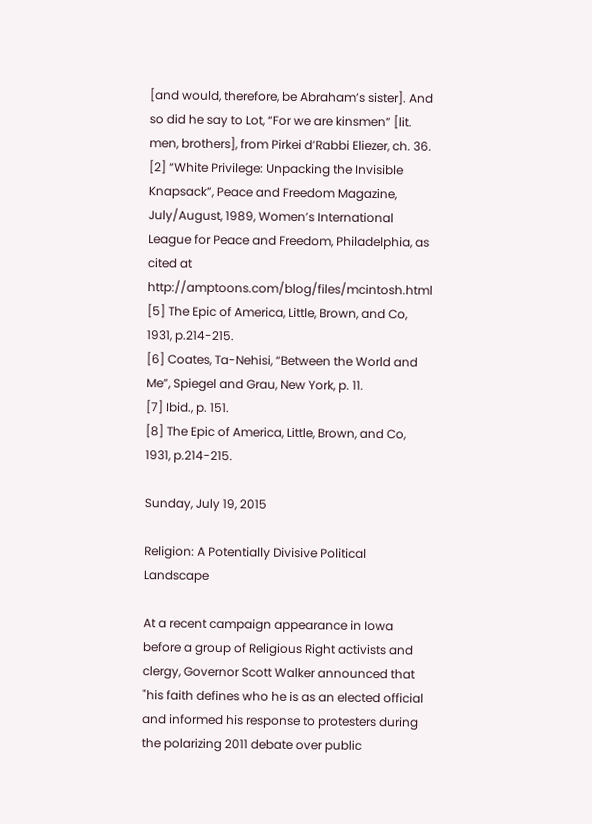[and would, therefore, be Abraham’s sister]. And so did he say to Lot, “For we are kinsmen” [lit. men, brothers], from Pirkei d’Rabbi Eliezer, ch. 36.
[2] “White Privilege: Unpacking the Invisible Knapsack”, Peace and Freedom Magazine, July/August, 1989, Women’s International League for Peace and Freedom, Philadelphia, as cited at http://amptoons.com/blog/files/mcintosh.html
[5] The Epic of America, Little, Brown, and Co, 1931, p.214-215.
[6] Coates, Ta-Nehisi, “Between the World and Me”, Spiegel and Grau, New York, p. 11.
[7] Ibid., p. 151.
[8] The Epic of America, Little, Brown, and Co, 1931, p.214-215.

Sunday, July 19, 2015

Religion: A Potentially Divisive Political Landscape

At a recent campaign appearance in Iowa before a group of Religious Right activists and clergy, Governor Scott Walker announced that "his faith defines who he is as an elected official and informed his response to protesters during the polarizing 2011 debate over public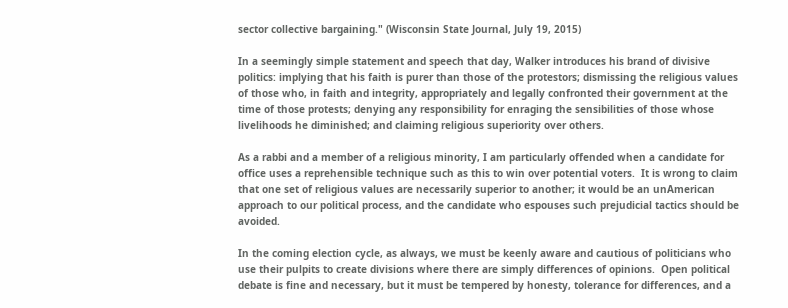sector collective bargaining." (Wisconsin State Journal, July 19, 2015)

In a seemingly simple statement and speech that day, Walker introduces his brand of divisive politics: implying that his faith is purer than those of the protestors; dismissing the religious values of those who, in faith and integrity, appropriately and legally confronted their government at the time of those protests; denying any responsibility for enraging the sensibilities of those whose livelihoods he diminished; and claiming religious superiority over others.

As a rabbi and a member of a religious minority, I am particularly offended when a candidate for office uses a reprehensible technique such as this to win over potential voters.  It is wrong to claim that one set of religious values are necessarily superior to another; it would be an unAmerican approach to our political process, and the candidate who espouses such prejudicial tactics should be avoided.

In the coming election cycle, as always, we must be keenly aware and cautious of politicians who use their pulpits to create divisions where there are simply differences of opinions.  Open political debate is fine and necessary, but it must be tempered by honesty, tolerance for differences, and a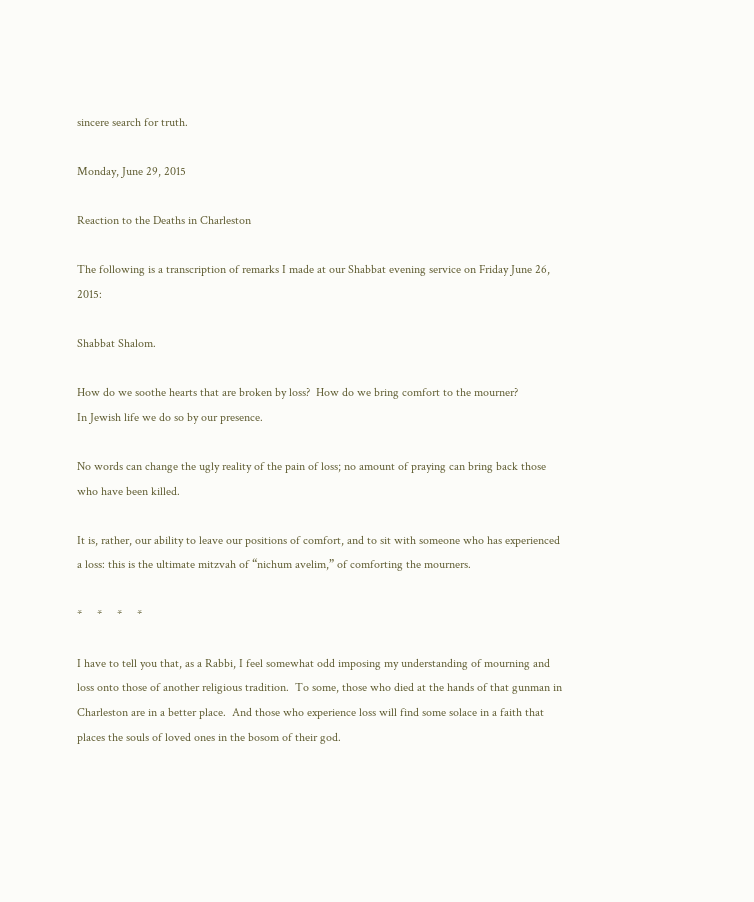sincere search for truth.

Monday, June 29, 2015

Reaction to the Deaths in Charleston

The following is a transcription of remarks I made at our Shabbat evening service on Friday June 26, 2015:

Shabbat Shalom.

How do we soothe hearts that are broken by loss?  How do we bring comfort to the mourner?
In Jewish life we do so by our presence.

No words can change the ugly reality of the pain of loss; no amount of praying can bring back those who have been killed.

It is, rather, our ability to leave our positions of comfort, and to sit with someone who has experienced a loss: this is the ultimate mitzvah of “nichum avelim,” of comforting the mourners.

*     *     *     *

I have to tell you that, as a Rabbi, I feel somewhat odd imposing my understanding of mourning and loss onto those of another religious tradition.  To some, those who died at the hands of that gunman in Charleston are in a better place.  And those who experience loss will find some solace in a faith that places the souls of loved ones in the bosom of their god.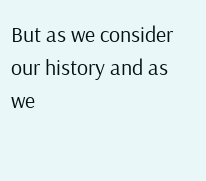But as we consider our history and as we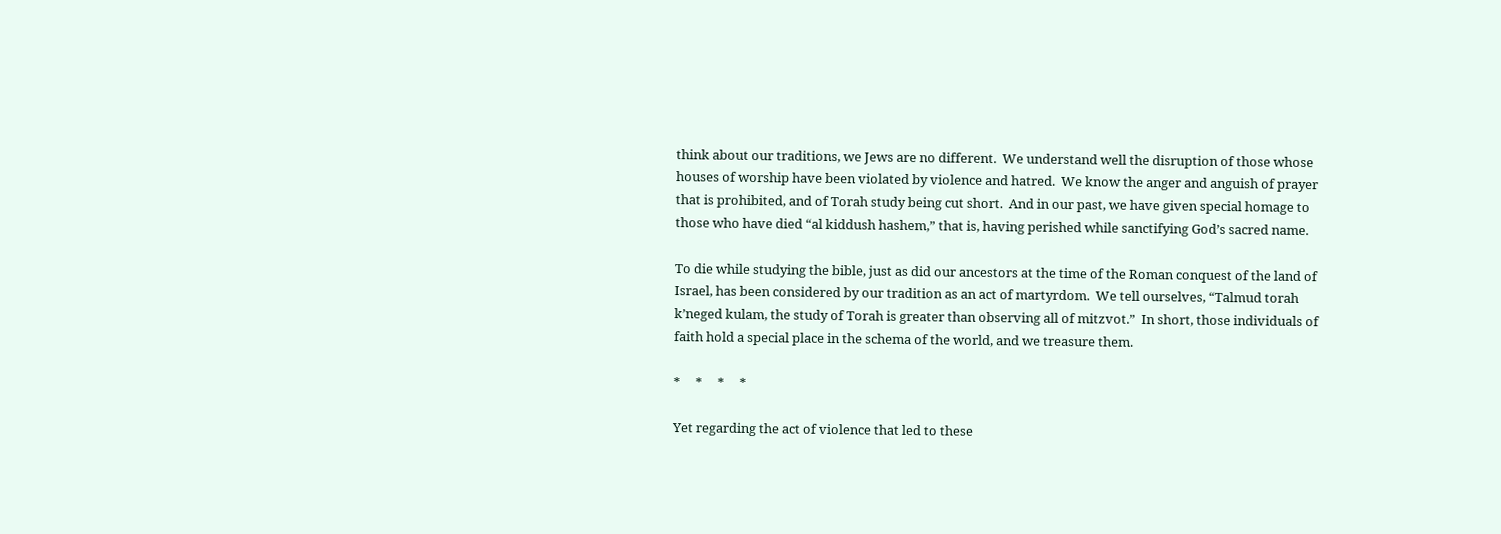think about our traditions, we Jews are no different.  We understand well the disruption of those whose houses of worship have been violated by violence and hatred.  We know the anger and anguish of prayer that is prohibited, and of Torah study being cut short.  And in our past, we have given special homage to those who have died “al kiddush hashem,” that is, having perished while sanctifying God’s sacred name.

To die while studying the bible, just as did our ancestors at the time of the Roman conquest of the land of Israel, has been considered by our tradition as an act of martyrdom.  We tell ourselves, “Talmud torah k’neged kulam, the study of Torah is greater than observing all of mitzvot.”  In short, those individuals of faith hold a special place in the schema of the world, and we treasure them.

*     *     *     *

Yet regarding the act of violence that led to these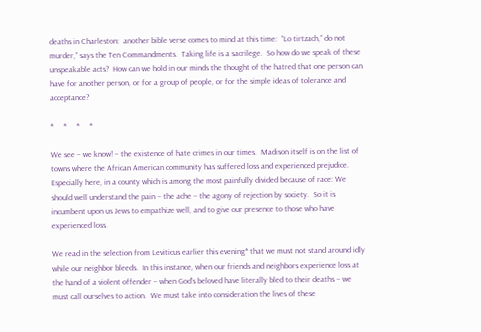deaths in Charleston:  another bible verse comes to mind at this time:  “Lo tirtzach,” do not murder,” says the Ten Commandments.  Taking life is a sacrilege.  So how do we speak of these unspeakable acts?  How can we hold in our minds the thought of the hatred that one person can have for another person, or for a group of people, or for the simple ideas of tolerance and acceptance?

*     *     *     *

We see – we know! – the existence of hate crimes in our times.  Madison itself is on the list of towns where the African American community has suffered loss and experienced prejudice.  Especially here, in a county which is among the most painfully divided because of race: We should well understand the pain – the ache – the agony of rejection by society.  So it is incumbent upon us Jews to empathize well, and to give our presence to those who have experienced loss.

We read in the selection from Leviticus earlier this evening* that we must not stand around idly while our neighbor bleeds.  In this instance, when our friends and neighbors experience loss at the hand of a violent offender – when God’s beloved have literally bled to their deaths – we must call ourselves to action.  We must take into consideration the lives of these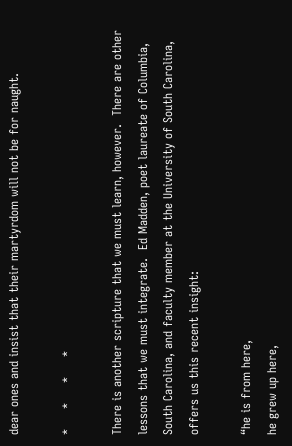dear ones and insist that their martyrdom will not be for naught.

*     *     *     *

There is another scripture that we must learn, however.  There are other lessons that we must integrate.  Ed Madden, poet laureate of Columbia, South Carolina, and faculty member at the University of South Carolina, offers us this recent insight:

“he is from here,
he grew up here,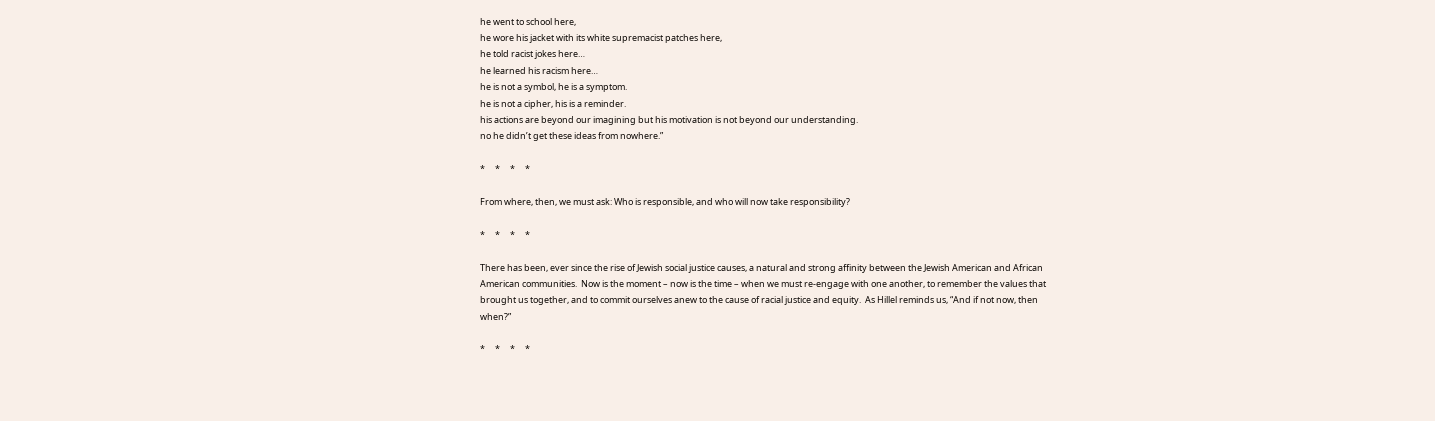he went to school here,
he wore his jacket with its white supremacist patches here,
he told racist jokes here…
he learned his racism here…
he is not a symbol, he is a symptom.
he is not a cipher, his is a reminder.
his actions are beyond our imagining but his motivation is not beyond our understanding.
no he didn’t get these ideas from nowhere.”

*     *     *     *

From where, then, we must ask: Who is responsible, and who will now take responsibility?

*     *     *     *

There has been, ever since the rise of Jewish social justice causes, a natural and strong affinity between the Jewish American and African American communities.  Now is the moment – now is the time – when we must re-engage with one another, to remember the values that brought us together, and to commit ourselves anew to the cause of racial justice and equity.  As Hillel reminds us, “And if not now, then when?”

*     *     *     *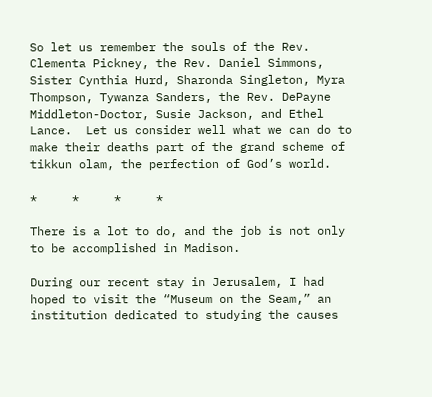So let us remember the souls of the Rev. Clementa Pickney, the Rev. Daniel Simmons, Sister Cynthia Hurd, Sharonda Singleton, Myra Thompson, Tywanza Sanders, the Rev. DePayne Middleton-Doctor, Susie Jackson, and Ethel Lance.  Let us consider well what we can do to make their deaths part of the grand scheme of tikkun olam, the perfection of God’s world.

*     *     *     *

There is a lot to do, and the job is not only to be accomplished in Madison.

During our recent stay in Jerusalem, I had hoped to visit the “Museum on the Seam,” an institution dedicated to studying the causes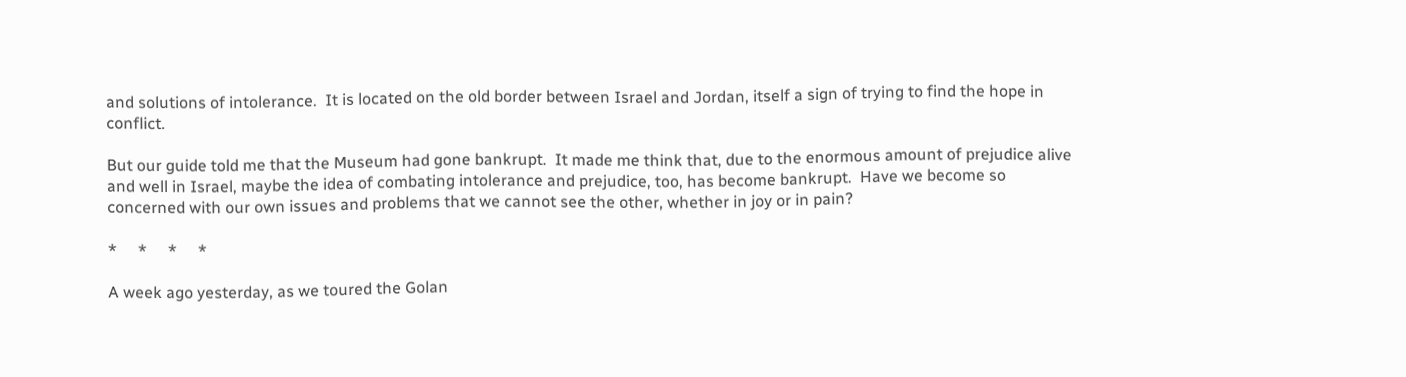and solutions of intolerance.  It is located on the old border between Israel and Jordan, itself a sign of trying to find the hope in conflict.

But our guide told me that the Museum had gone bankrupt.  It made me think that, due to the enormous amount of prejudice alive and well in Israel, maybe the idea of combating intolerance and prejudice, too, has become bankrupt.  Have we become so concerned with our own issues and problems that we cannot see the other, whether in joy or in pain?

*     *     *     *

A week ago yesterday, as we toured the Golan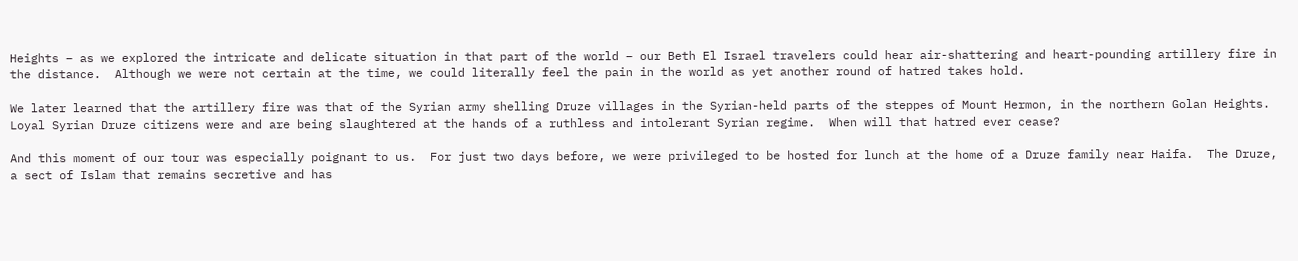Heights – as we explored the intricate and delicate situation in that part of the world – our Beth El Israel travelers could hear air-shattering and heart-pounding artillery fire in the distance.  Although we were not certain at the time, we could literally feel the pain in the world as yet another round of hatred takes hold.

We later learned that the artillery fire was that of the Syrian army shelling Druze villages in the Syrian-held parts of the steppes of Mount Hermon, in the northern Golan Heights.  Loyal Syrian Druze citizens were and are being slaughtered at the hands of a ruthless and intolerant Syrian regime.  When will that hatred ever cease?

And this moment of our tour was especially poignant to us.  For just two days before, we were privileged to be hosted for lunch at the home of a Druze family near Haifa.  The Druze, a sect of Islam that remains secretive and has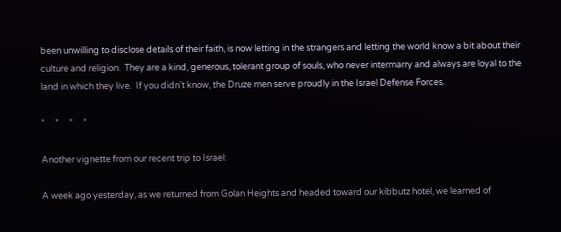been unwilling to disclose details of their faith, is now letting in the strangers and letting the world know a bit about their culture and religion.  They are a kind, generous, tolerant group of souls, who never intermarry and always are loyal to the land in which they live.  If you didn't know, the Druze men serve proudly in the Israel Defense Forces.

*     *     *     *

Another vignette from our recent trip to Israel:

A week ago yesterday, as we returned from Golan Heights and headed toward our kibbutz hotel, we learned of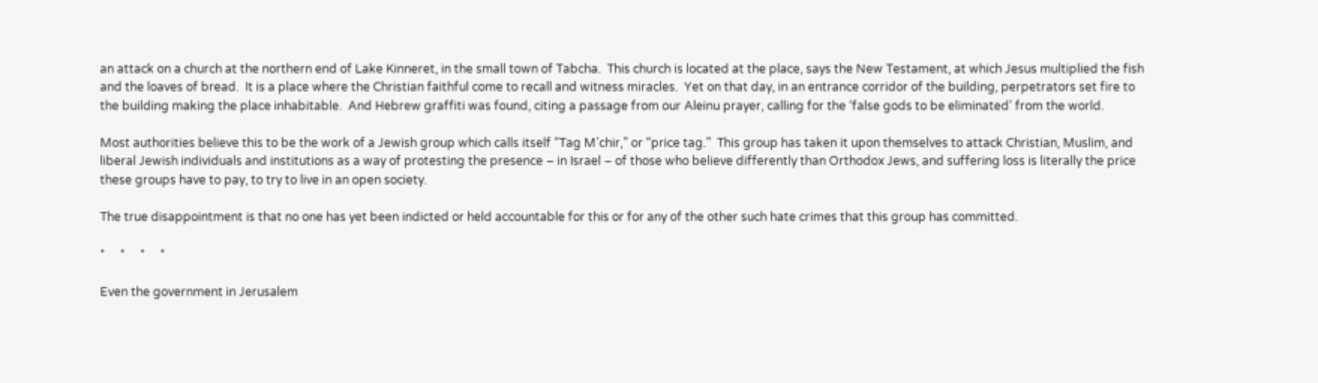an attack on a church at the northern end of Lake Kinneret, in the small town of Tabcha.  This church is located at the place, says the New Testament, at which Jesus multiplied the fish and the loaves of bread.  It is a place where the Christian faithful come to recall and witness miracles.  Yet on that day, in an entrance corridor of the building, perpetrators set fire to the building making the place inhabitable.  And Hebrew graffiti was found, citing a passage from our Aleinu prayer, calling for the ‘false gods to be eliminated’ from the world.

Most authorities believe this to be the work of a Jewish group which calls itself “Tag M’chir,” or “price tag.”  This group has taken it upon themselves to attack Christian, Muslim, and liberal Jewish individuals and institutions as a way of protesting the presence – in Israel – of those who believe differently than Orthodox Jews, and suffering loss is literally the price these groups have to pay, to try to live in an open society.

The true disappointment is that no one has yet been indicted or held accountable for this or for any of the other such hate crimes that this group has committed.

*     *     *     *

Even the government in Jerusalem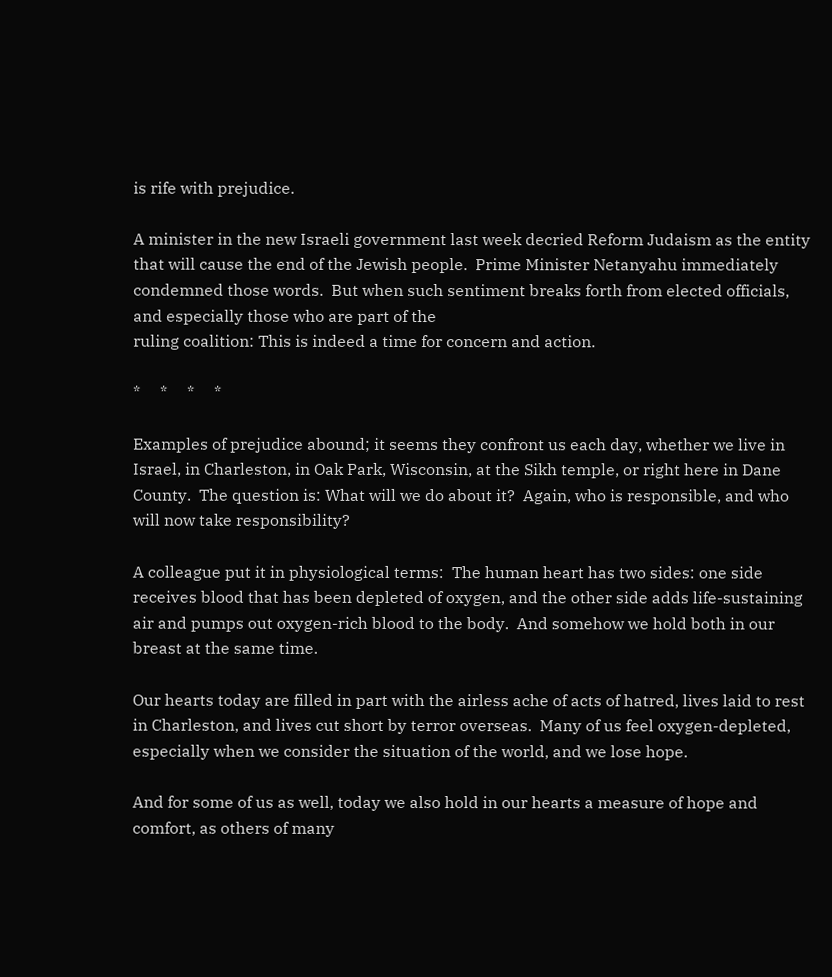is rife with prejudice.

A minister in the new Israeli government last week decried Reform Judaism as the entity that will cause the end of the Jewish people.  Prime Minister Netanyahu immediately condemned those words.  But when such sentiment breaks forth from elected officials, and especially those who are part of the
ruling coalition: This is indeed a time for concern and action.

*     *     *     *

Examples of prejudice abound; it seems they confront us each day, whether we live in Israel, in Charleston, in Oak Park, Wisconsin, at the Sikh temple, or right here in Dane County.  The question is: What will we do about it?  Again, who is responsible, and who will now take responsibility?

A colleague put it in physiological terms:  The human heart has two sides: one side receives blood that has been depleted of oxygen, and the other side adds life-sustaining air and pumps out oxygen-rich blood to the body.  And somehow we hold both in our breast at the same time.

Our hearts today are filled in part with the airless ache of acts of hatred, lives laid to rest in Charleston, and lives cut short by terror overseas.  Many of us feel oxygen-depleted, especially when we consider the situation of the world, and we lose hope.

And for some of us as well, today we also hold in our hearts a measure of hope and comfort, as others of many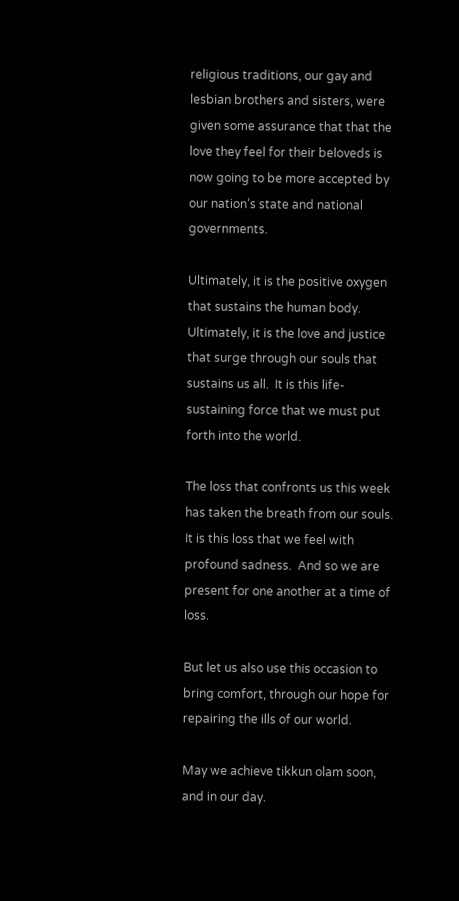religious traditions, our gay and lesbian brothers and sisters, were given some assurance that that the love they feel for their beloveds is now going to be more accepted by our nation’s state and national governments.

Ultimately, it is the positive oxygen that sustains the human body. Ultimately, it is the love and justice that surge through our souls that sustains us all.  It is this life-sustaining force that we must put forth into the world.

The loss that confronts us this week has taken the breath from our souls.  It is this loss that we feel with profound sadness.  And so we are present for one another at a time of loss.

But let us also use this occasion to bring comfort, through our hope for repairing the ills of our world.

May we achieve tikkun olam soon, and in our day.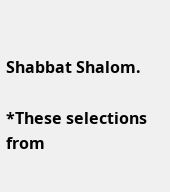Shabbat Shalom.

*These selections from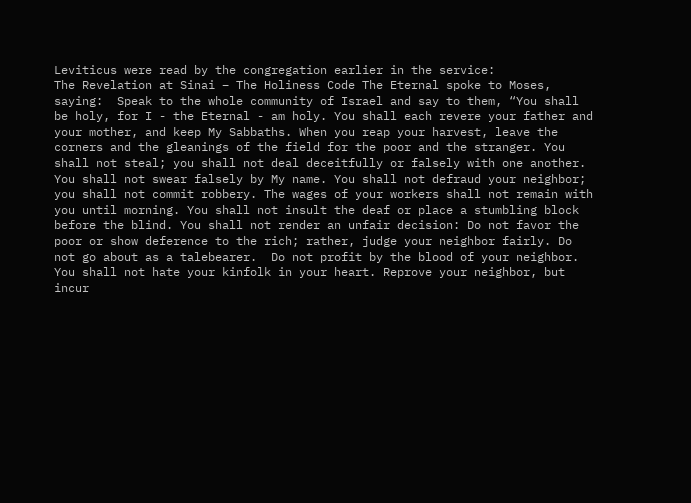Leviticus were read by the congregation earlier in the service:
The Revelation at Sinai – The Holiness Code The Eternal spoke to Moses, saying:  Speak to the whole community of Israel and say to them, “You shall be holy, for I - the Eternal - am holy. You shall each revere your father and your mother, and keep My Sabbaths. When you reap your harvest, leave the corners and the gleanings of the field for the poor and the stranger. You shall not steal; you shall not deal deceitfully or falsely with one another. You shall not swear falsely by My name. You shall not defraud your neighbor; you shall not commit robbery. The wages of your workers shall not remain with you until morning. You shall not insult the deaf or place a stumbling block before the blind. You shall not render an unfair decision: Do not favor the poor or show deference to the rich; rather, judge your neighbor fairly. Do not go about as a talebearer.  Do not profit by the blood of your neighbor. You shall not hate your kinfolk in your heart. Reprove your neighbor, but incur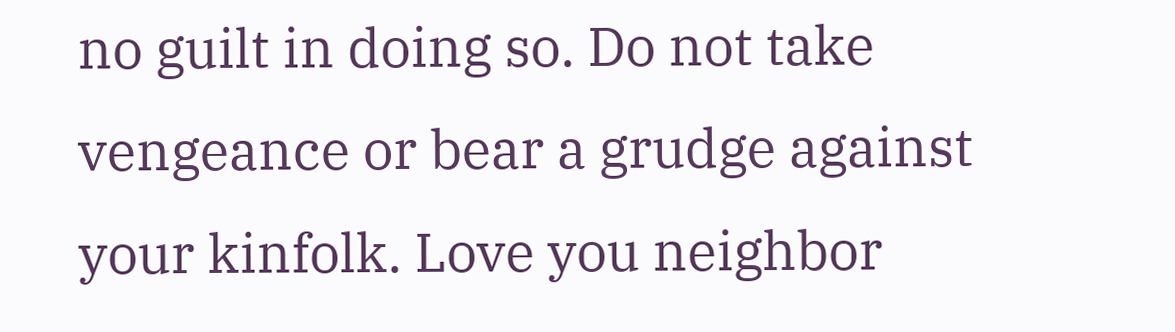no guilt in doing so. Do not take vengeance or bear a grudge against your kinfolk. Love you neighbor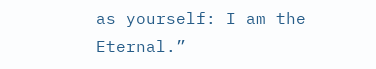as yourself: I am the Eternal.”